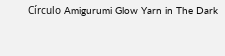Círculo Amigurumi Glow Yarn in The Dark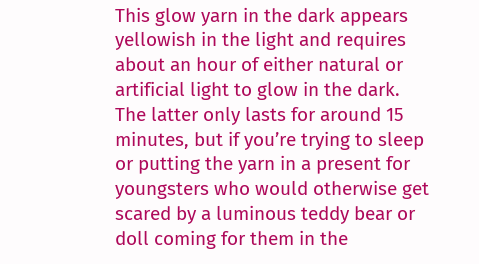This glow yarn in the dark appears yellowish in the light and requires about an hour of either natural or artificial light to glow in the dark. The latter only lasts for around 15 minutes, but if you’re trying to sleep or putting the yarn in a present for youngsters who would otherwise get scared by a luminous teddy bear or doll coming for them in the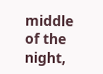middle of the night,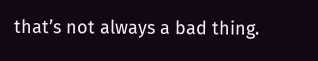that’s not always a bad thing.